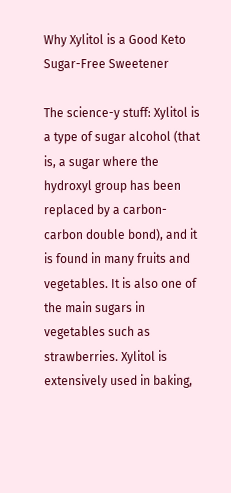Why Xylitol is a Good Keto Sugar-Free Sweetener

The science-y stuff: Xylitol is a type of sugar alcohol (that is, a sugar where the hydroxyl group has been replaced by a carbon-carbon double bond), and it is found in many fruits and vegetables. It is also one of the main sugars in vegetables such as strawberries. Xylitol is extensively used in baking,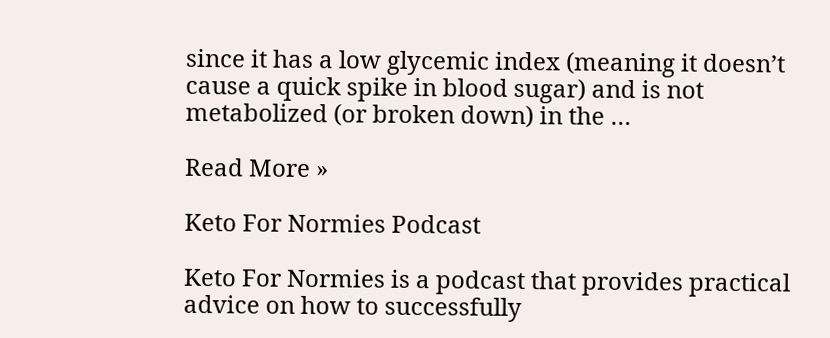since it has a low glycemic index (meaning it doesn’t cause a quick spike in blood sugar) and is not metabolized (or broken down) in the …

Read More »

Keto For Normies Podcast

Keto For Normies is a podcast that provides practical advice on how to successfully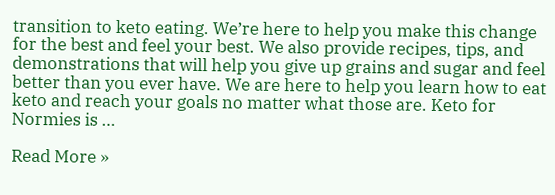transition to keto eating. We’re here to help you make this change for the best and feel your best. We also provide recipes, tips, and demonstrations that will help you give up grains and sugar and feel better than you ever have. We are here to help you learn how to eat keto and reach your goals no matter what those are. Keto for Normies is …

Read More »